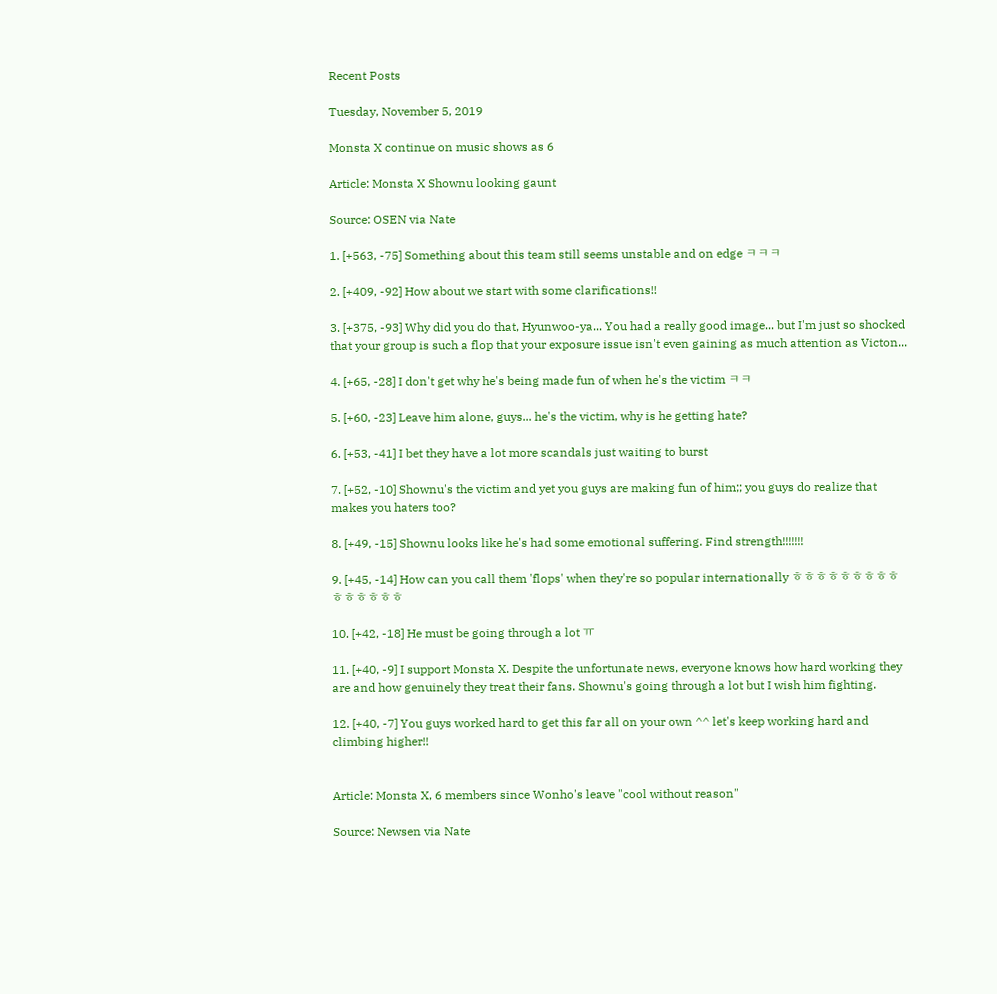Recent Posts

Tuesday, November 5, 2019

Monsta X continue on music shows as 6

Article: Monsta X Shownu looking gaunt

Source: OSEN via Nate

1. [+563, -75] Something about this team still seems unstable and on edge ㅋㅋㅋ

2. [+409, -92] How about we start with some clarifications!!

3. [+375, -93] Why did you do that, Hyunwoo-ya... You had a really good image... but I'm just so shocked that your group is such a flop that your exposure issue isn't even gaining as much attention as Victon...

4. [+65, -28] I don't get why he's being made fun of when he's the victim ㅋㅋ

5. [+60, -23] Leave him alone, guys... he's the victim, why is he getting hate?

6. [+53, -41] I bet they have a lot more scandals just waiting to burst

7. [+52, -10] Shownu's the victim and yet you guys are making fun of him;; you guys do realize that makes you haters too?

8. [+49, -15] Shownu looks like he's had some emotional suffering. Find strength!!!!!!!

9. [+45, -14] How can you call them 'flops' when they're so popular internationally ㅎㅎㅎㅎㅎㅎㅎㅎㅎㅎㅎㅎㅎㅎㅎ

10. [+42, -18] He must be going through a lot ㅠ

11. [+40, -9] I support Monsta X. Despite the unfortunate news, everyone knows how hard working they are and how genuinely they treat their fans. Shownu's going through a lot but I wish him fighting.

12. [+40, -7] You guys worked hard to get this far all on your own ^^ let's keep working hard and climbing higher!!


Article: Monsta X, 6 members since Wonho's leave "cool without reason"

Source: Newsen via Nate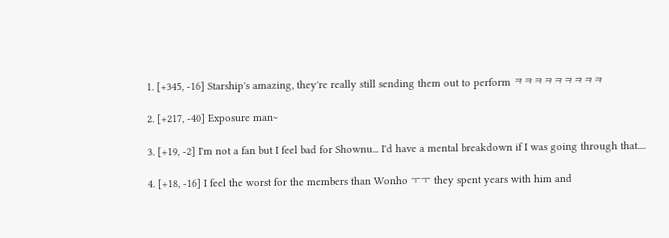1. [+345, -16] Starship's amazing, they're really still sending them out to perform ㅋㅋㅋㅋㅋㅋㅋㅋㅋ

2. [+217, -40] Exposure man~

3. [+19, -2] I'm not a fan but I feel bad for Shownu... I'd have a mental breakdown if I was going through that....

4. [+18, -16] I feel the worst for the members than Wonho ㅜㅜ they spent years with him and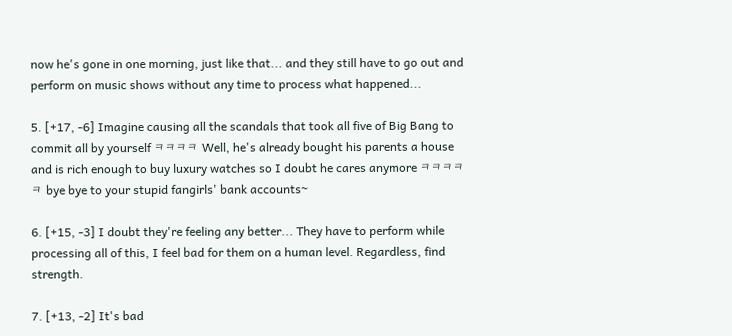now he's gone in one morning, just like that... and they still have to go out and perform on music shows without any time to process what happened...

5. [+17, -6] Imagine causing all the scandals that took all five of Big Bang to commit all by yourself ㅋㅋㅋㅋ Well, he's already bought his parents a house and is rich enough to buy luxury watches so I doubt he cares anymore ㅋㅋㅋㅋㅋ bye bye to your stupid fangirls' bank accounts~

6. [+15, -3] I doubt they're feeling any better... They have to perform while processing all of this, I feel bad for them on a human level. Regardless, find strength.

7. [+13, -2] It's bad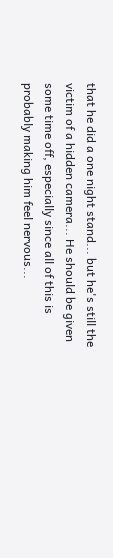that he did a one night stand... but he's still the victim of a hidden camera... He should be given some time off, especially since all of this is probably making him feel nervous...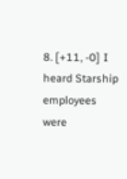8. [+11, -0] I heard Starship employees were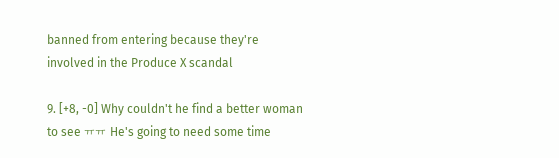banned from entering because they're involved in the Produce X scandal

9. [+8, -0] Why couldn't he find a better woman to see ㅠㅠ He's going to need some time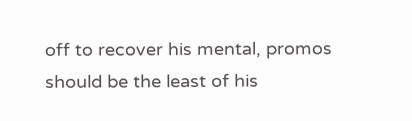off to recover his mental, promos should be the least of his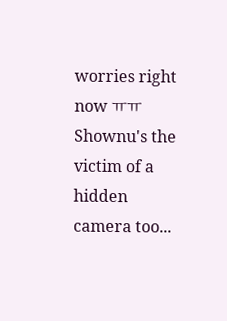worries right now ㅠㅠ Shownu's the victim of a hidden camera too...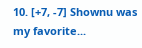10. [+7, -7] Shownu was my favorite...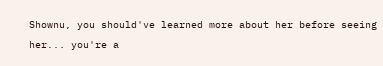Shownu, you should've learned more about her before seeing her... you're a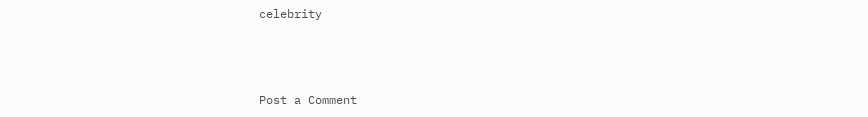celebrity



Post a Comment